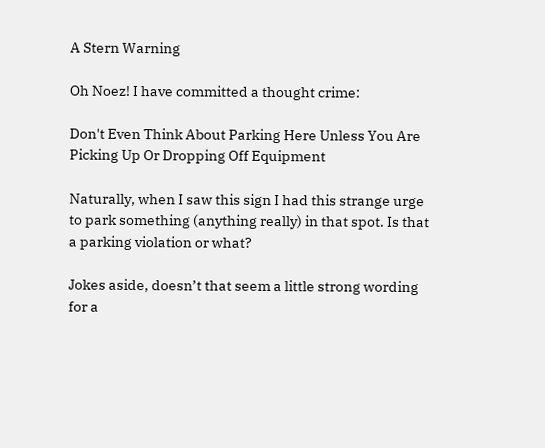A Stern Warning

Oh Noez! I have committed a thought crime:

Don't Even Think About Parking Here Unless You Are Picking Up Or Dropping Off Equipment

Naturally, when I saw this sign I had this strange urge to park something (anything really) in that spot. Is that a parking violation or what?

Jokes aside, doesn’t that seem a little strong wording for a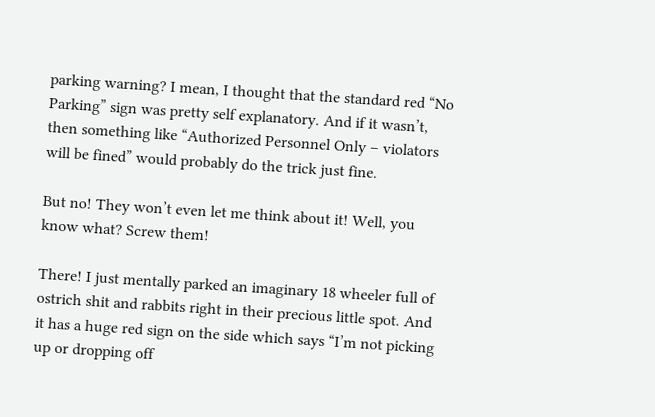parking warning? I mean, I thought that the standard red “No Parking” sign was pretty self explanatory. And if it wasn’t, then something like “Authorized Personnel Only – violators will be fined” would probably do the trick just fine.

But no! They won’t even let me think about it! Well, you know what? Screw them!

There! I just mentally parked an imaginary 18 wheeler full of ostrich shit and rabbits right in their precious little spot. And it has a huge red sign on the side which says “I’m not picking up or dropping off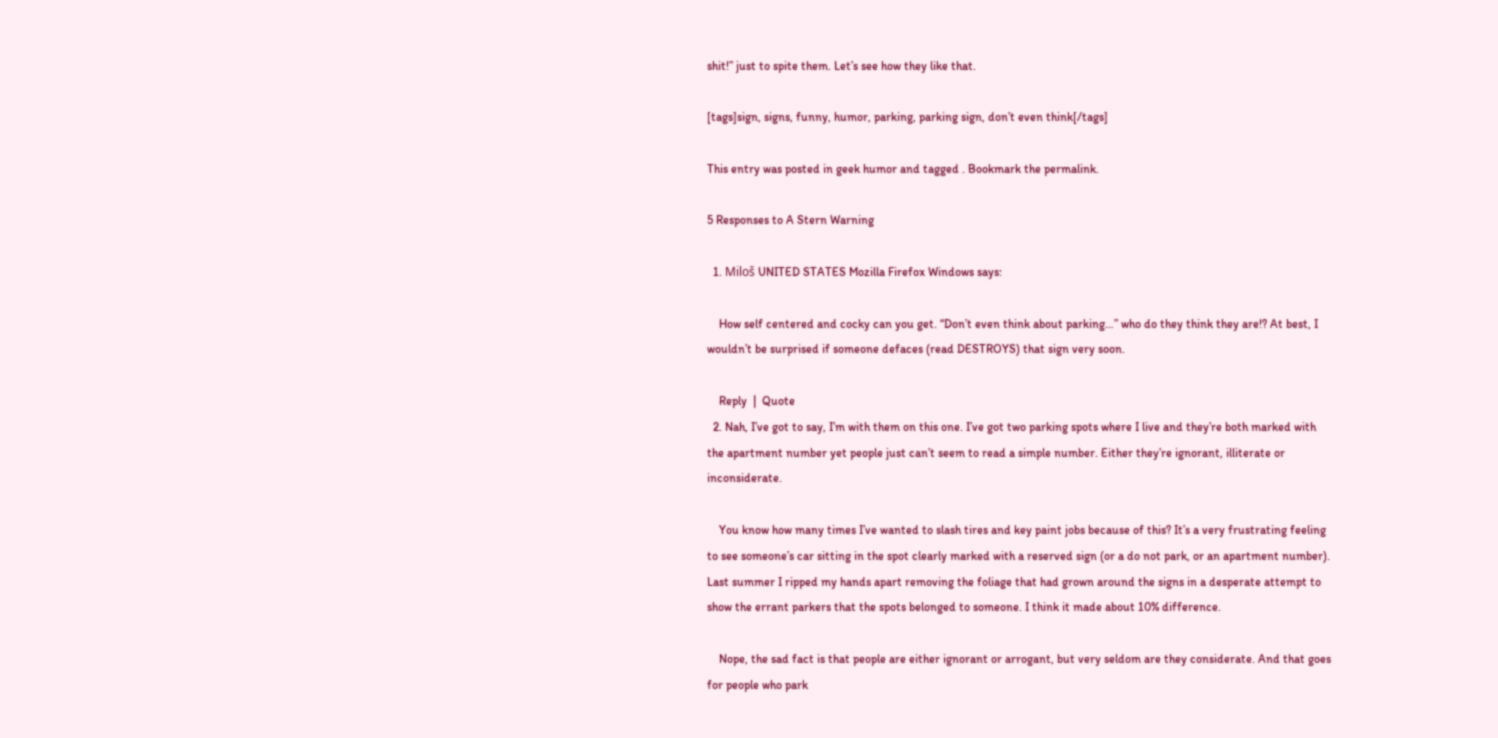shit!” just to spite them. Let’s see how they like that.

[tags]sign, signs, funny, humor, parking, parking sign, don’t even think[/tags]

This entry was posted in geek humor and tagged . Bookmark the permalink.

5 Responses to A Stern Warning

  1. Miloš UNITED STATES Mozilla Firefox Windows says:

    How self centered and cocky can you get. “Don’t even think about parking…” who do they think they are!? At best, I wouldn’t be surprised if someone defaces (read DESTROYS) that sign very soon.

    Reply  |  Quote
  2. Nah, I’ve got to say, I’m with them on this one. I’ve got two parking spots where I live and they’re both marked with the apartment number yet people just can’t seem to read a simple number. Either they’re ignorant, illiterate or inconsiderate.

    You know how many times I’ve wanted to slash tires and key paint jobs because of this? It’s a very frustrating feeling to see someone’s car sitting in the spot clearly marked with a reserved sign (or a do not park, or an apartment number). Last summer I ripped my hands apart removing the foliage that had grown around the signs in a desperate attempt to show the errant parkers that the spots belonged to someone. I think it made about 10% difference.

    Nope, the sad fact is that people are either ignorant or arrogant, but very seldom are they considerate. And that goes for people who park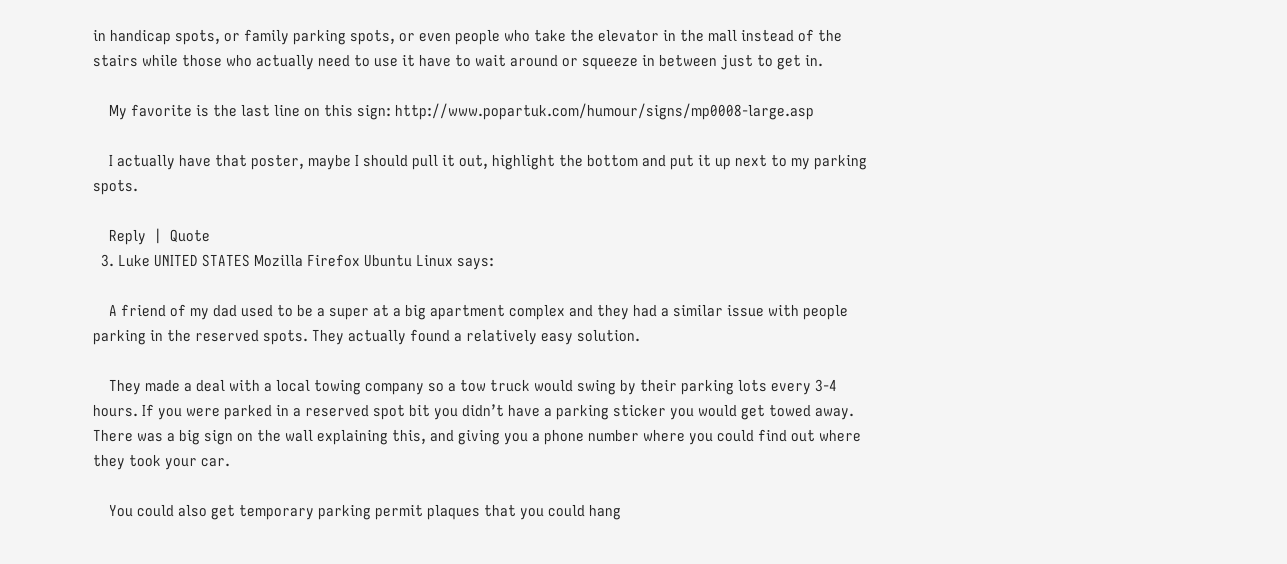in handicap spots, or family parking spots, or even people who take the elevator in the mall instead of the stairs while those who actually need to use it have to wait around or squeeze in between just to get in.

    My favorite is the last line on this sign: http://www.popartuk.com/humour/signs/mp0008-large.asp

    I actually have that poster, maybe I should pull it out, highlight the bottom and put it up next to my parking spots.

    Reply  |  Quote
  3. Luke UNITED STATES Mozilla Firefox Ubuntu Linux says:

    A friend of my dad used to be a super at a big apartment complex and they had a similar issue with people parking in the reserved spots. They actually found a relatively easy solution.

    They made a deal with a local towing company so a tow truck would swing by their parking lots every 3-4 hours. If you were parked in a reserved spot bit you didn’t have a parking sticker you would get towed away. There was a big sign on the wall explaining this, and giving you a phone number where you could find out where they took your car.

    You could also get temporary parking permit plaques that you could hang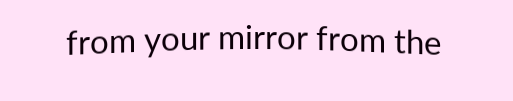from your mirror from the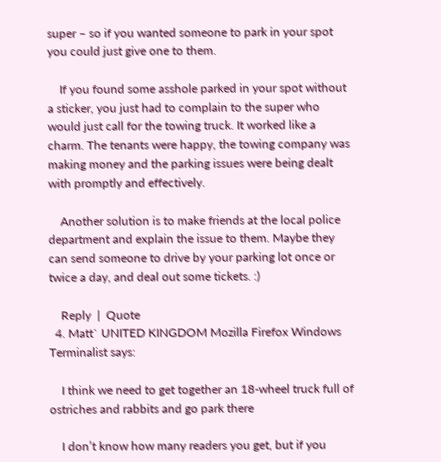super – so if you wanted someone to park in your spot you could just give one to them.

    If you found some asshole parked in your spot without a sticker, you just had to complain to the super who would just call for the towing truck. It worked like a charm. The tenants were happy, the towing company was making money and the parking issues were being dealt with promptly and effectively.

    Another solution is to make friends at the local police department and explain the issue to them. Maybe they can send someone to drive by your parking lot once or twice a day, and deal out some tickets. :)

    Reply  |  Quote
  4. Matt` UNITED KINGDOM Mozilla Firefox Windows Terminalist says:

    I think we need to get together an 18-wheel truck full of ostriches and rabbits and go park there

    I don’t know how many readers you get, but if you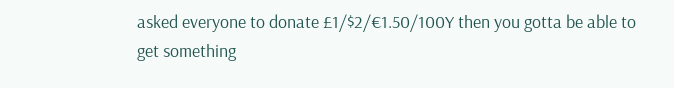asked everyone to donate £1/$2/€1.50/100Y then you gotta be able to get something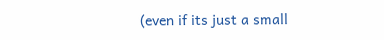(even if its just a small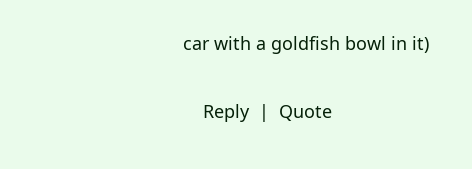car with a goldfish bowl in it)

    Reply  |  Quote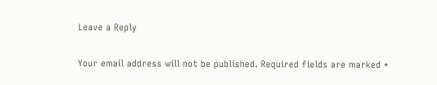Leave a Reply

Your email address will not be published. Required fields are marked *